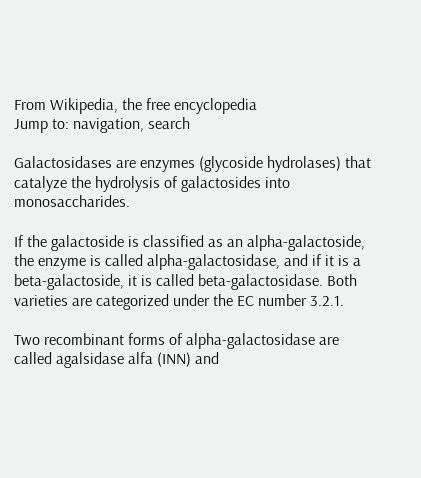From Wikipedia, the free encyclopedia
Jump to: navigation, search

Galactosidases are enzymes (glycoside hydrolases) that catalyze the hydrolysis of galactosides into monosaccharides.

If the galactoside is classified as an alpha-galactoside, the enzyme is called alpha-galactosidase, and if it is a beta-galactoside, it is called beta-galactosidase. Both varieties are categorized under the EC number 3.2.1.

Two recombinant forms of alpha-galactosidase are called agalsidase alfa (INN) and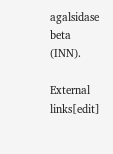agalsidase beta (INN).

External links[edit]